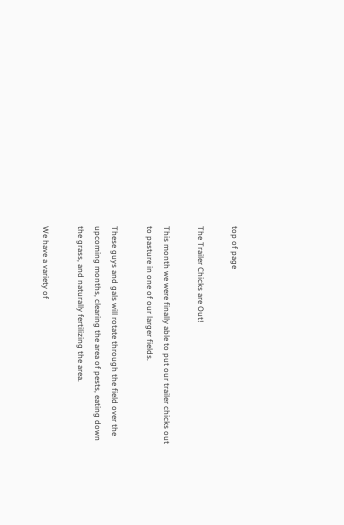top of page

The Trailer Chicks are Out!

This month we were finally able to put our trailer chicks out to pasture in one of our larger fields.

These guys and gals will rotate through the field over the upcoming months, clearing the area of pests, eating down the grass, and naturally fertilizing the area.

We have a variety of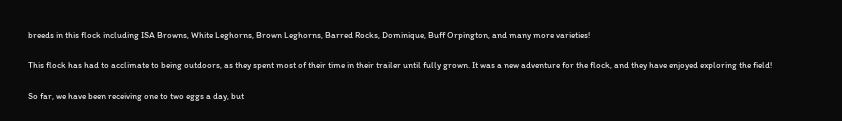breeds in this flock including ISA Browns, White Leghorns, Brown Leghorns, Barred Rocks, Dominique, Buff Orpington, and many more varieties!

This flock has had to acclimate to being outdoors, as they spent most of their time in their trailer until fully grown. It was a new adventure for the flock, and they have enjoyed exploring the field!

So far, we have been receiving one to two eggs a day, but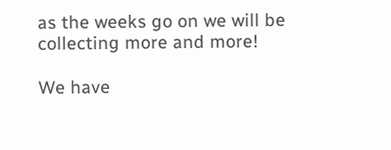as the weeks go on we will be collecting more and more!

We have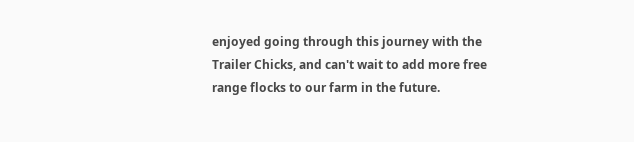enjoyed going through this journey with the Trailer Chicks, and can't wait to add more free range flocks to our farm in the future.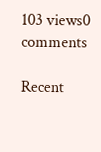103 views0 comments

Recent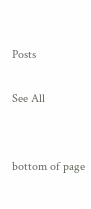Posts

See All


bottom of page